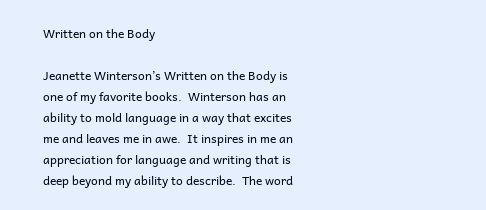Written on the Body

Jeanette Winterson’s Written on the Body is one of my favorite books.  Winterson has an ability to mold language in a way that excites me and leaves me in awe.  It inspires in me an appreciation for language and writing that is deep beyond my ability to describe.  The word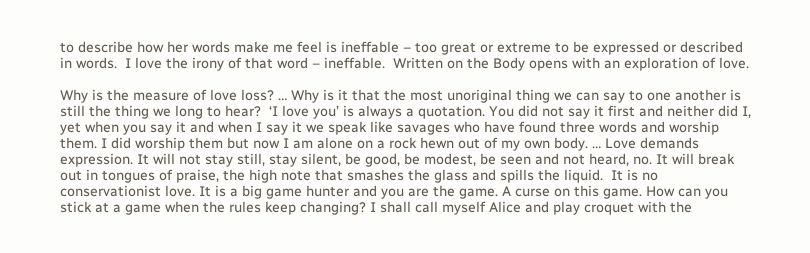to describe how her words make me feel is ineffable – too great or extreme to be expressed or described in words.  I love the irony of that word – ineffable.  Written on the Body opens with an exploration of love.

Why is the measure of love loss? … Why is it that the most unoriginal thing we can say to one another is still the thing we long to hear?  ‘I love you’ is always a quotation. You did not say it first and neither did I, yet when you say it and when I say it we speak like savages who have found three words and worship them. I did worship them but now I am alone on a rock hewn out of my own body. … Love demands expression. It will not stay still, stay silent, be good, be modest, be seen and not heard, no. It will break out in tongues of praise, the high note that smashes the glass and spills the liquid.  It is no conservationist love. It is a big game hunter and you are the game. A curse on this game. How can you stick at a game when the rules keep changing? I shall call myself Alice and play croquet with the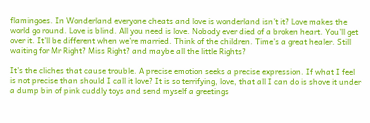flamingoes. In Wonderland everyone cheats and love is wonderland isn’t it? Love makes the world go round. Love is blind. All you need is love. Nobody ever died of a broken heart. You’ll get over it. It’ll be different when we’re married. Think of the children. Time’s a great healer. Still waiting for Mr Right? Miss Right? and maybe all the little Rights?

It’s the cliches that cause trouble. A precise emotion seeks a precise expression. If what I feel is not precise than should I call it love? It is so terrifying, love, that all I can do is shove it under a dump bin of pink cuddly toys and send myself a greetings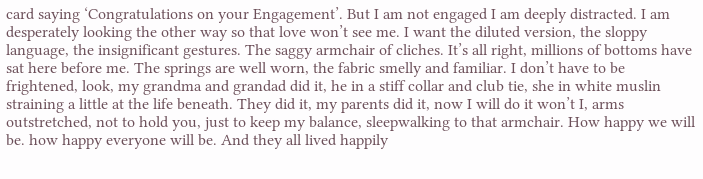card saying ‘Congratulations on your Engagement’. But I am not engaged I am deeply distracted. I am desperately looking the other way so that love won’t see me. I want the diluted version, the sloppy language, the insignificant gestures. The saggy armchair of cliches. It’s all right, millions of bottoms have sat here before me. The springs are well worn, the fabric smelly and familiar. I don’t have to be frightened, look, my grandma and grandad did it, he in a stiff collar and club tie, she in white muslin straining a little at the life beneath. They did it, my parents did it, now I will do it won’t I, arms outstretched, not to hold you, just to keep my balance, sleepwalking to that armchair. How happy we will be. how happy everyone will be. And they all lived happily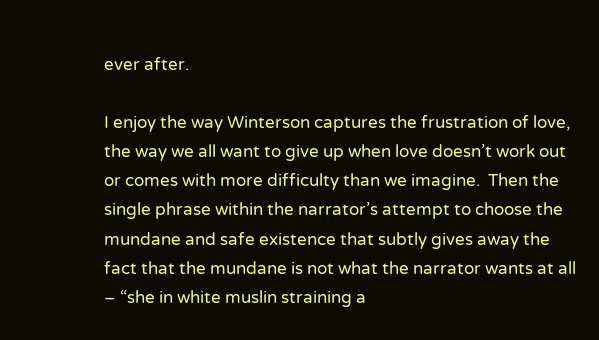ever after.

I enjoy the way Winterson captures the frustration of love, the way we all want to give up when love doesn’t work out or comes with more difficulty than we imagine.  Then the single phrase within the narrator’s attempt to choose the mundane and safe existence that subtly gives away the fact that the mundane is not what the narrator wants at all – “she in white muslin straining a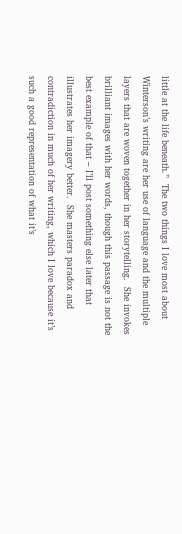little at the life beneath.”  The two things I love most about Winterson’s writing are her use of language and the multiple layers that are woven together in her storytelling.  She invokes brilliant images with her words, though this passage is not the best example of that – I’ll post something else later that illustrates her imagery better.  She masters paradox and contradiction in much of her writing, which I love because it’s such a good representation of what it’s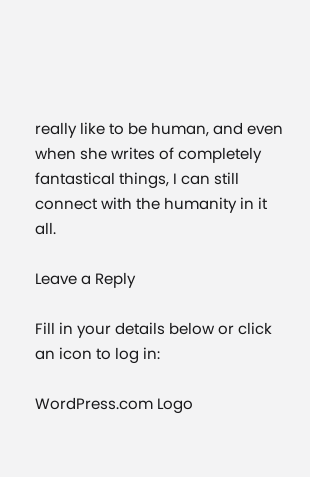really like to be human, and even when she writes of completely fantastical things, I can still connect with the humanity in it all.

Leave a Reply

Fill in your details below or click an icon to log in:

WordPress.com Logo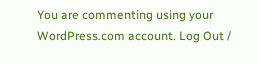You are commenting using your WordPress.com account. Log Out /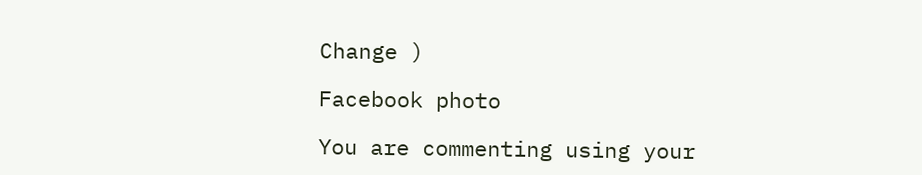Change )

Facebook photo

You are commenting using your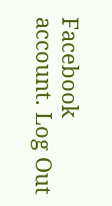Facebook account. Log Out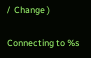/  Change )

Connecting to %s